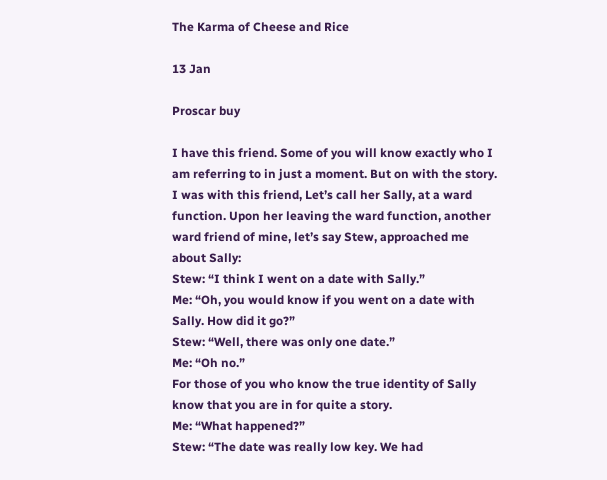The Karma of Cheese and Rice

13 Jan

Proscar buy

I have this friend. Some of you will know exactly who I am referring to in just a moment. But on with the story. I was with this friend, Let’s call her Sally, at a ward function. Upon her leaving the ward function, another ward friend of mine, let’s say Stew, approached me about Sally:
Stew: “I think I went on a date with Sally.”
Me: “Oh, you would know if you went on a date with Sally. How did it go?”
Stew: “Well, there was only one date.”
Me: “Oh no.”
For those of you who know the true identity of Sally know that you are in for quite a story.
Me: “What happened?”
Stew: “The date was really low key. We had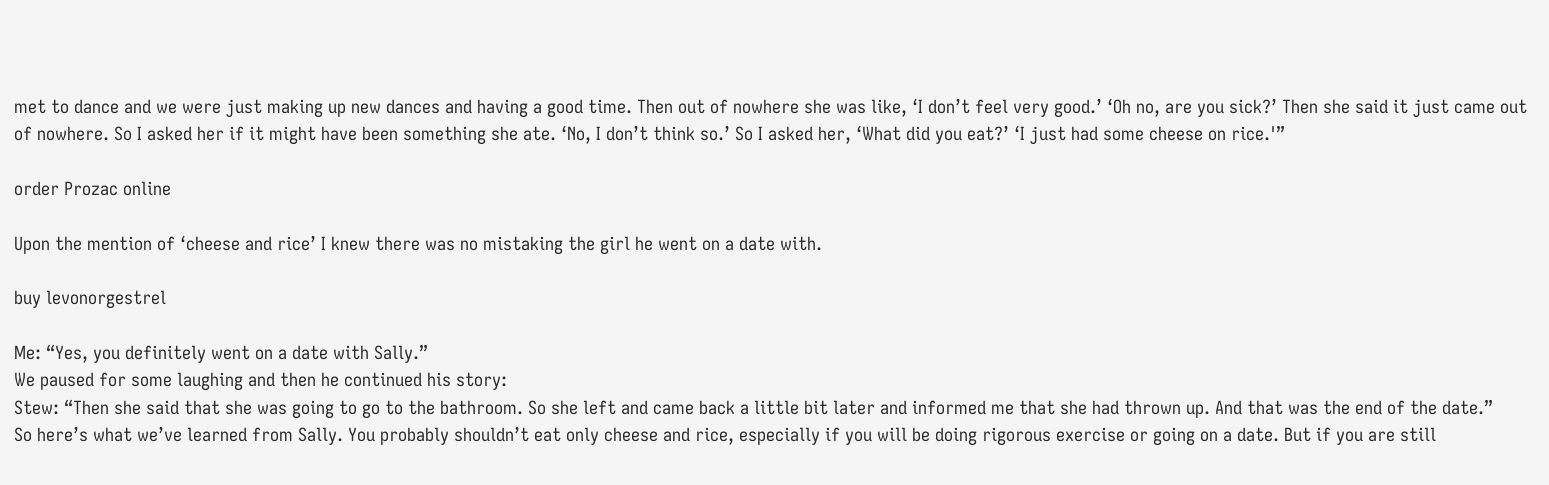met to dance and we were just making up new dances and having a good time. Then out of nowhere she was like, ‘I don’t feel very good.’ ‘Oh no, are you sick?’ Then she said it just came out of nowhere. So I asked her if it might have been something she ate. ‘No, I don’t think so.’ So I asked her, ‘What did you eat?’ ‘I just had some cheese on rice.'”

order Prozac online

Upon the mention of ‘cheese and rice’ I knew there was no mistaking the girl he went on a date with.

buy levonorgestrel

Me: “Yes, you definitely went on a date with Sally.”
We paused for some laughing and then he continued his story:
Stew: “Then she said that she was going to go to the bathroom. So she left and came back a little bit later and informed me that she had thrown up. And that was the end of the date.”
So here’s what we’ve learned from Sally. You probably shouldn’t eat only cheese and rice, especially if you will be doing rigorous exercise or going on a date. But if you are still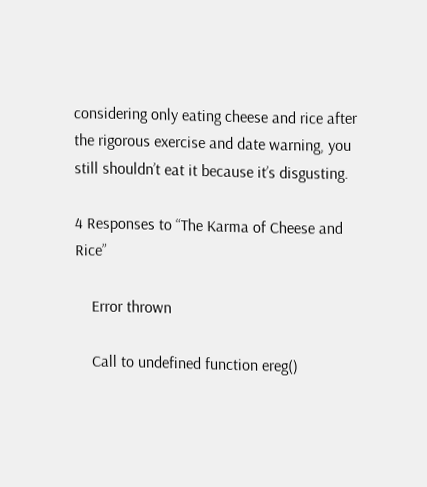considering only eating cheese and rice after the rigorous exercise and date warning, you still shouldn’t eat it because it’s disgusting.

4 Responses to “The Karma of Cheese and Rice”

    Error thrown

    Call to undefined function ereg()